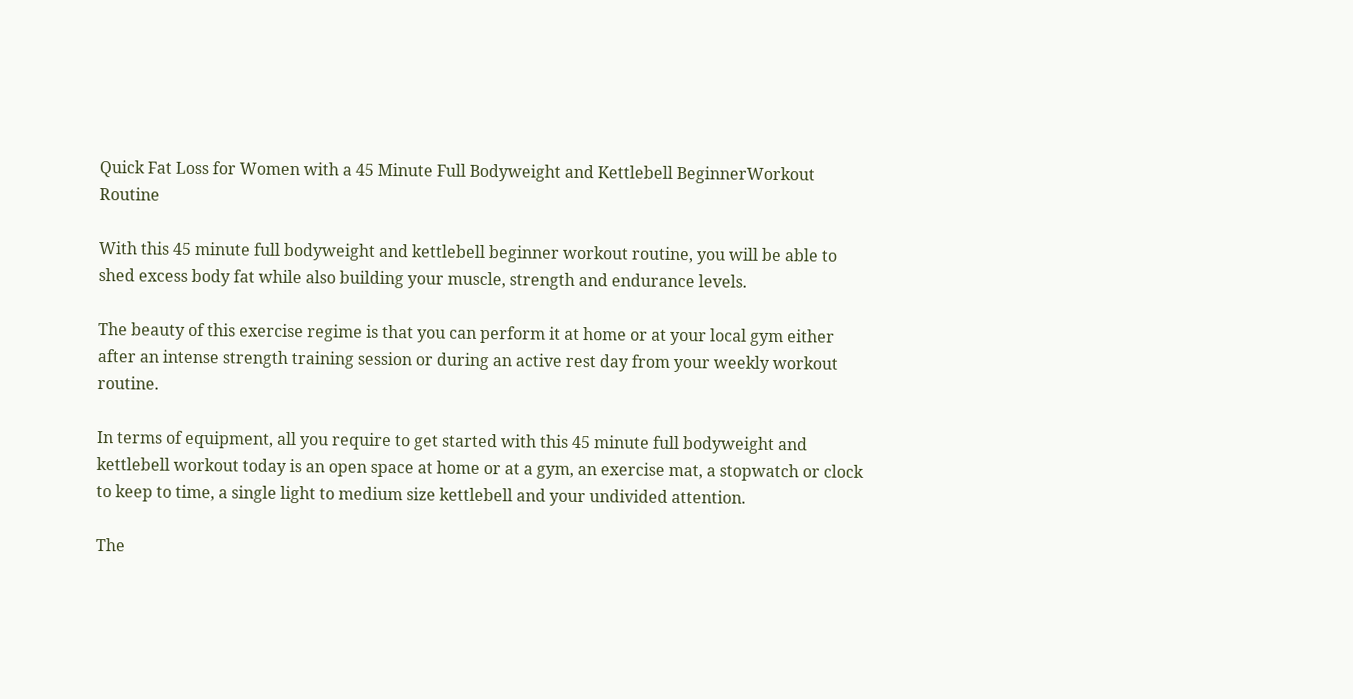Quick Fat Loss for Women with a 45 Minute Full Bodyweight and Kettlebell BeginnerWorkout Routine

With this 45 minute full bodyweight and kettlebell beginner workout routine, you will be able to shed excess body fat while also building your muscle, strength and endurance levels.

The beauty of this exercise regime is that you can perform it at home or at your local gym either after an intense strength training session or during an active rest day from your weekly workout routine.

In terms of equipment, all you require to get started with this 45 minute full bodyweight and kettlebell workout today is an open space at home or at a gym, an exercise mat, a stopwatch or clock to keep to time, a single light to medium size kettlebell and your undivided attention.

The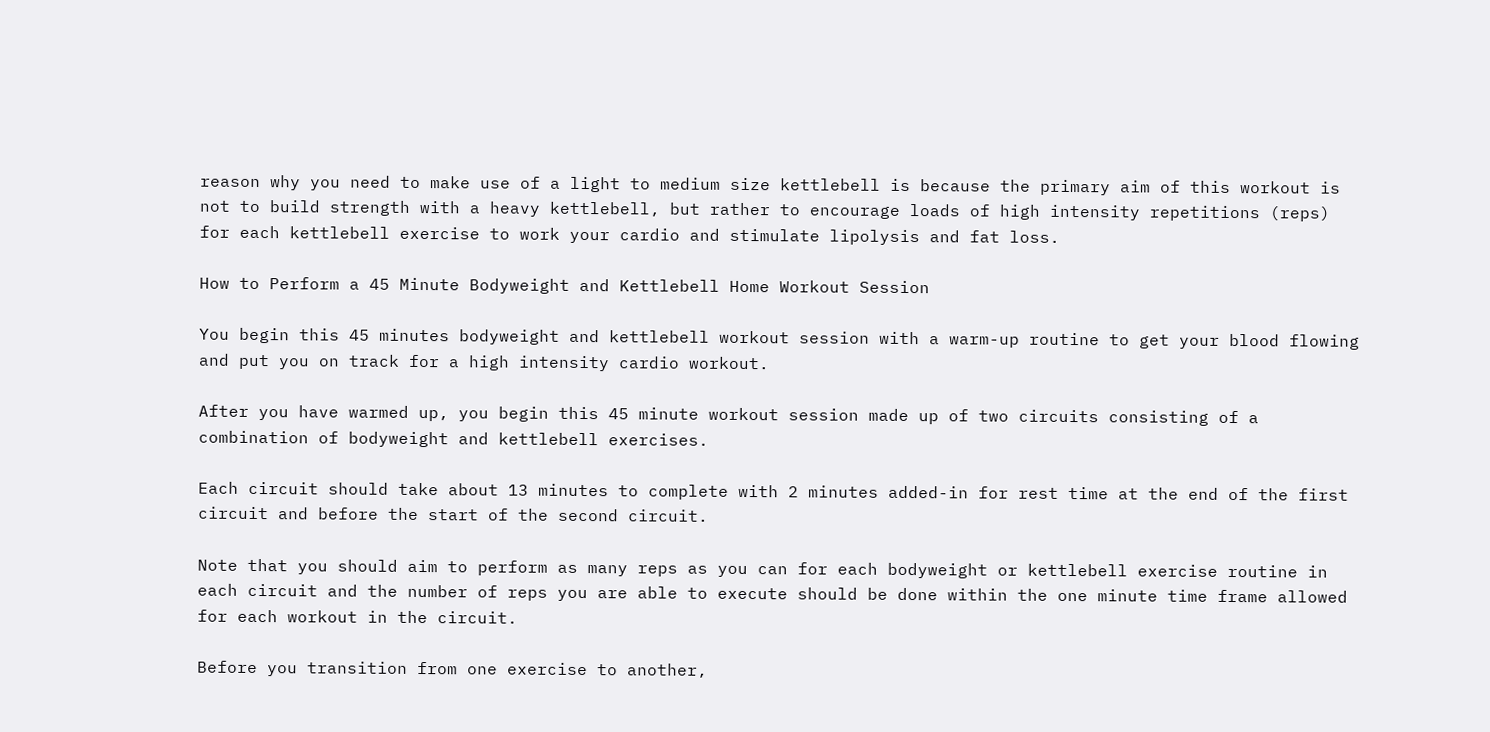reason why you need to make use of a light to medium size kettlebell is because the primary aim of this workout is not to build strength with a heavy kettlebell, but rather to encourage loads of high intensity repetitions (reps) for each kettlebell exercise to work your cardio and stimulate lipolysis and fat loss.

How to Perform a 45 Minute Bodyweight and Kettlebell Home Workout Session

You begin this 45 minutes bodyweight and kettlebell workout session with a warm-up routine to get your blood flowing and put you on track for a high intensity cardio workout.

After you have warmed up, you begin this 45 minute workout session made up of two circuits consisting of a combination of bodyweight and kettlebell exercises.

Each circuit should take about 13 minutes to complete with 2 minutes added-in for rest time at the end of the first circuit and before the start of the second circuit.

Note that you should aim to perform as many reps as you can for each bodyweight or kettlebell exercise routine in each circuit and the number of reps you are able to execute should be done within the one minute time frame allowed for each workout in the circuit.

Before you transition from one exercise to another,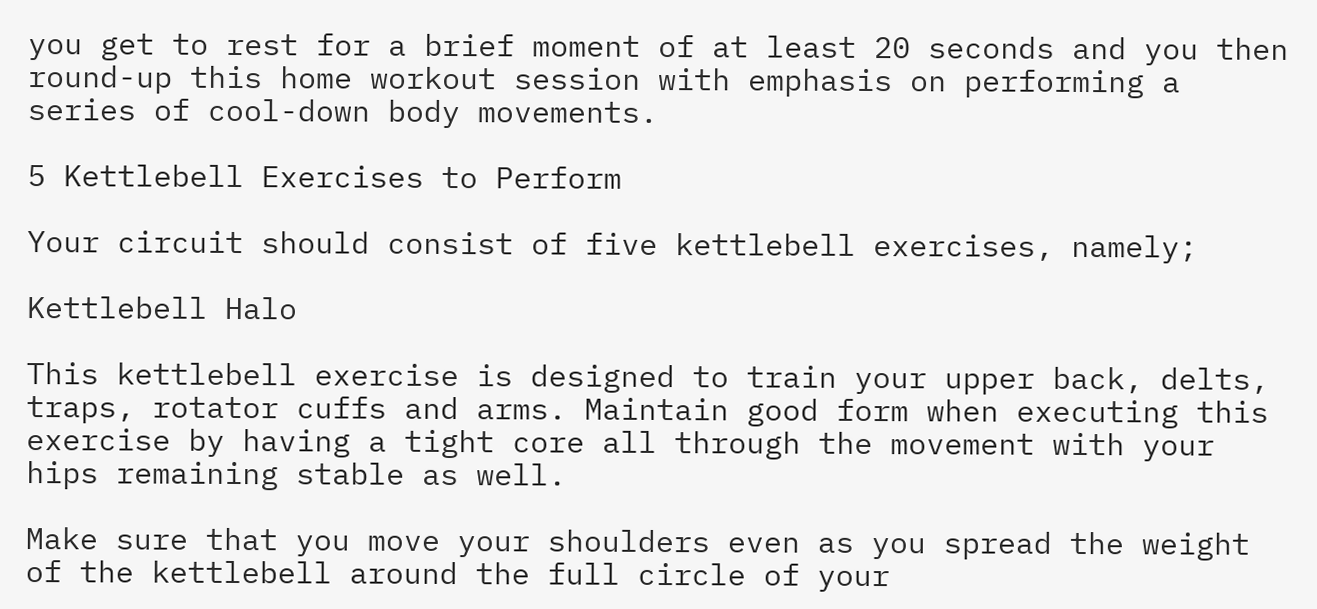you get to rest for a brief moment of at least 20 seconds and you then round-up this home workout session with emphasis on performing a series of cool-down body movements.

5 Kettlebell Exercises to Perform

Your circuit should consist of five kettlebell exercises, namely;

Kettlebell Halo

This kettlebell exercise is designed to train your upper back, delts, traps, rotator cuffs and arms. Maintain good form when executing this exercise by having a tight core all through the movement with your hips remaining stable as well.

Make sure that you move your shoulders even as you spread the weight of the kettlebell around the full circle of your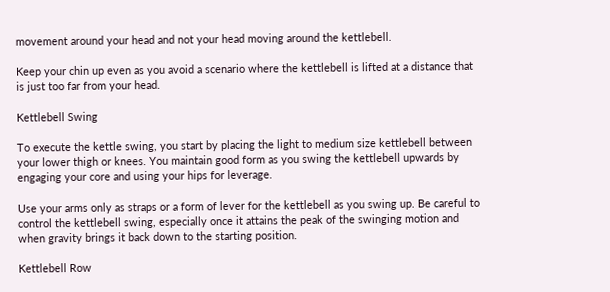movement around your head and not your head moving around the kettlebell.

Keep your chin up even as you avoid a scenario where the kettlebell is lifted at a distance that is just too far from your head.

Kettlebell Swing

To execute the kettle swing, you start by placing the light to medium size kettlebell between your lower thigh or knees. You maintain good form as you swing the kettlebell upwards by engaging your core and using your hips for leverage.

Use your arms only as straps or a form of lever for the kettlebell as you swing up. Be careful to control the kettlebell swing, especially once it attains the peak of the swinging motion and when gravity brings it back down to the starting position.

Kettlebell Row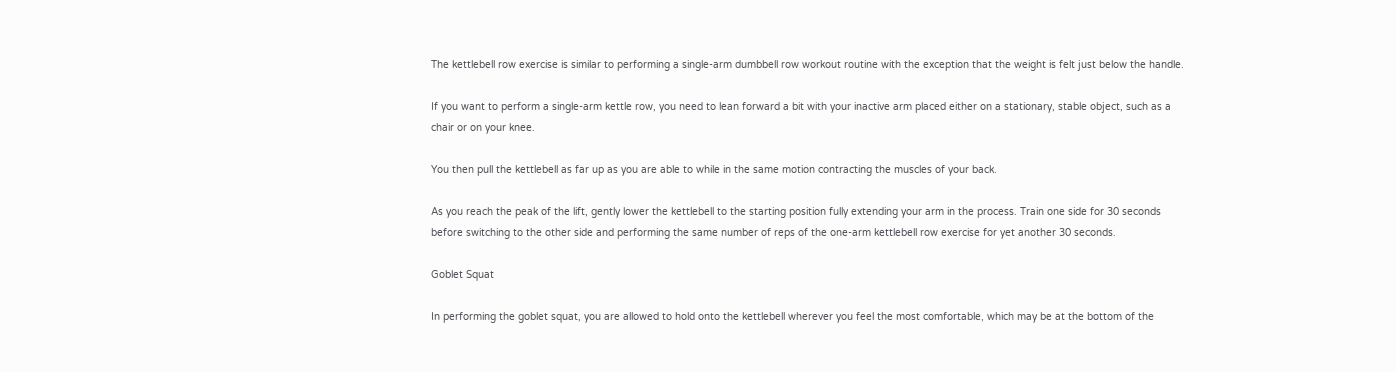The kettlebell row exercise is similar to performing a single-arm dumbbell row workout routine with the exception that the weight is felt just below the handle.

If you want to perform a single-arm kettle row, you need to lean forward a bit with your inactive arm placed either on a stationary, stable object, such as a chair or on your knee.

You then pull the kettlebell as far up as you are able to while in the same motion contracting the muscles of your back.

As you reach the peak of the lift, gently lower the kettlebell to the starting position fully extending your arm in the process. Train one side for 30 seconds before switching to the other side and performing the same number of reps of the one-arm kettlebell row exercise for yet another 30 seconds.

Goblet Squat

In performing the goblet squat, you are allowed to hold onto the kettlebell wherever you feel the most comfortable, which may be at the bottom of the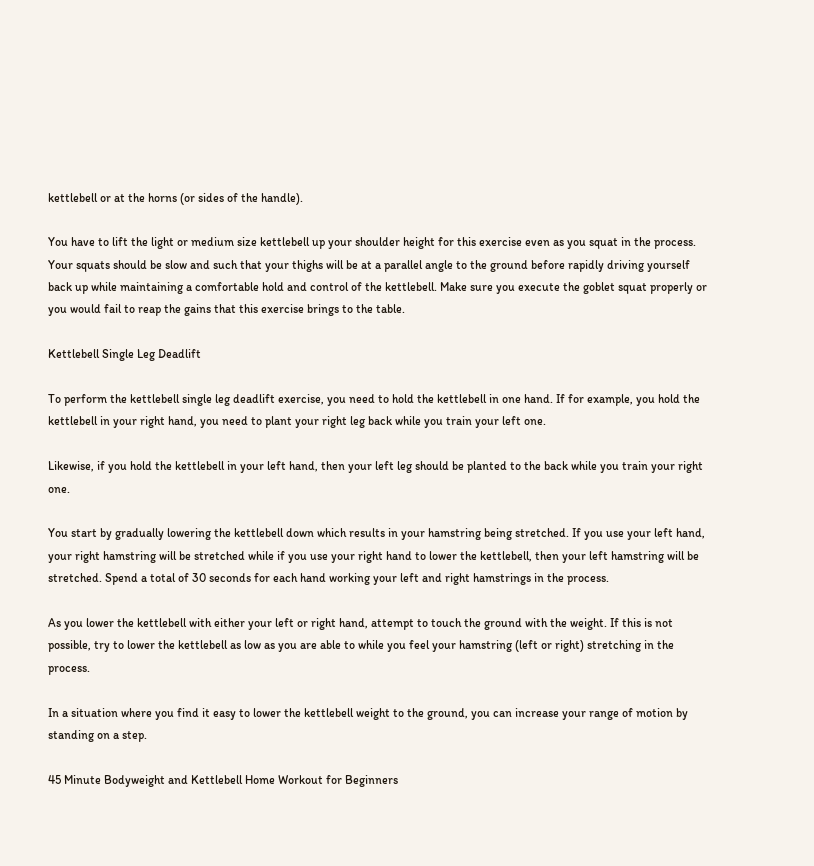kettlebell or at the horns (or sides of the handle).

You have to lift the light or medium size kettlebell up your shoulder height for this exercise even as you squat in the process. Your squats should be slow and such that your thighs will be at a parallel angle to the ground before rapidly driving yourself back up while maintaining a comfortable hold and control of the kettlebell. Make sure you execute the goblet squat properly or you would fail to reap the gains that this exercise brings to the table.

Kettlebell Single Leg Deadlift

To perform the kettlebell single leg deadlift exercise, you need to hold the kettlebell in one hand. If for example, you hold the kettlebell in your right hand, you need to plant your right leg back while you train your left one.

Likewise, if you hold the kettlebell in your left hand, then your left leg should be planted to the back while you train your right one.

You start by gradually lowering the kettlebell down which results in your hamstring being stretched. If you use your left hand, your right hamstring will be stretched while if you use your right hand to lower the kettlebell, then your left hamstring will be stretched. Spend a total of 30 seconds for each hand working your left and right hamstrings in the process.

As you lower the kettlebell with either your left or right hand, attempt to touch the ground with the weight. If this is not possible, try to lower the kettlebell as low as you are able to while you feel your hamstring (left or right) stretching in the process.

In a situation where you find it easy to lower the kettlebell weight to the ground, you can increase your range of motion by standing on a step.

45 Minute Bodyweight and Kettlebell Home Workout for Beginners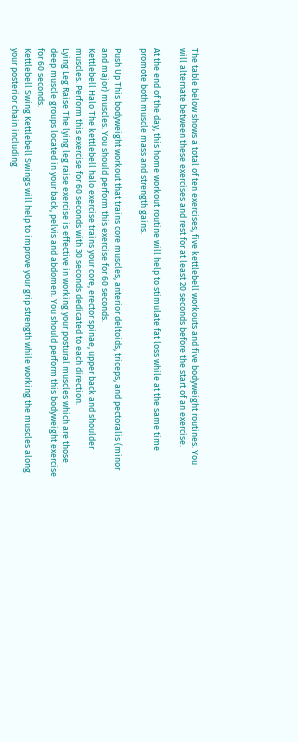The table below shows a total of ten exercises, five kettlebell workouts and five bodyweight routines. You will alternate between these exercises and rest for at least 20 seconds before the start of an exercise.

At the end of the day, this home workout routine will help to stimulate fat loss while at the same time promote both muscle mass and strength gains.

Push Up This bodyweight workout that trains core muscles, anterior deltoids, triceps, and pectoralis (minor and major) muscles. You should perform this exercise for 60 seconds.
Kettlebell Halo The kettlebell halo exercise trains your core, erector spinae, upper back and shoulder muscles. Perform this exercise for 60 seconds with 30 seconds dedicated to each direction.
Lying Leg Raise The lying leg raise exercise is effective in working your postural muscles which are those deep muscle groups located in your back, pelvis and abdomen. You should perform this bodyweight exercise for 60 seconds.
Kettlebell Swing Kettlebell Swings will help to improve your grip strength while working the muscles along your posterior chain including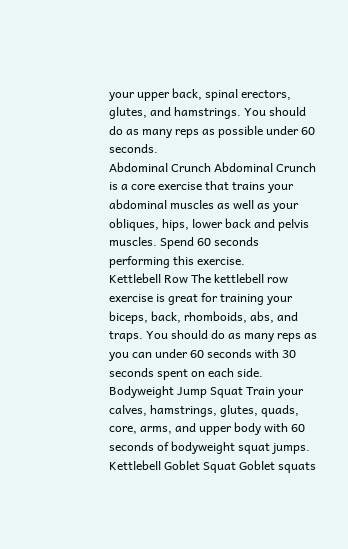your upper back, spinal erectors, glutes, and hamstrings. You should do as many reps as possible under 60 seconds.
Abdominal Crunch Abdominal Crunch is a core exercise that trains your abdominal muscles as well as your obliques, hips, lower back and pelvis muscles. Spend 60 seconds performing this exercise.
Kettlebell Row The kettlebell row exercise is great for training your biceps, back, rhomboids, abs, and traps. You should do as many reps as you can under 60 seconds with 30 seconds spent on each side.
Bodyweight Jump Squat Train your calves, hamstrings, glutes, quads, core, arms, and upper body with 60 seconds of bodyweight squat jumps.
Kettlebell Goblet Squat Goblet squats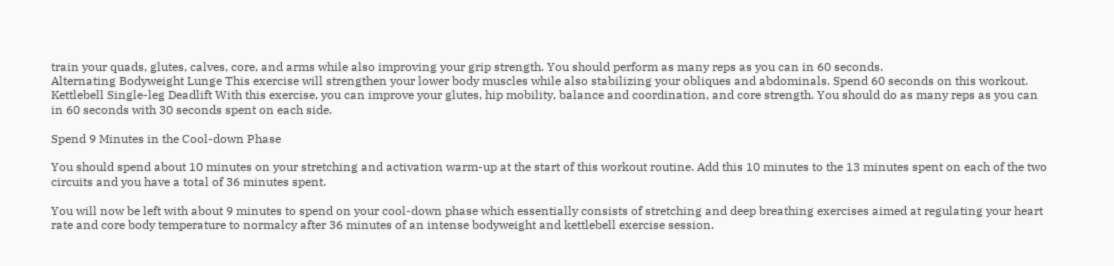train your quads, glutes, calves, core, and arms while also improving your grip strength. You should perform as many reps as you can in 60 seconds.
Alternating Bodyweight Lunge This exercise will strengthen your lower body muscles while also stabilizing your obliques and abdominals. Spend 60 seconds on this workout.
Kettlebell Single-leg Deadlift With this exercise, you can improve your glutes, hip mobility, balance and coordination, and core strength. You should do as many reps as you can in 60 seconds with 30 seconds spent on each side.

Spend 9 Minutes in the Cool-down Phase

You should spend about 10 minutes on your stretching and activation warm-up at the start of this workout routine. Add this 10 minutes to the 13 minutes spent on each of the two circuits and you have a total of 36 minutes spent.

You will now be left with about 9 minutes to spend on your cool-down phase which essentially consists of stretching and deep breathing exercises aimed at regulating your heart rate and core body temperature to normalcy after 36 minutes of an intense bodyweight and kettlebell exercise session.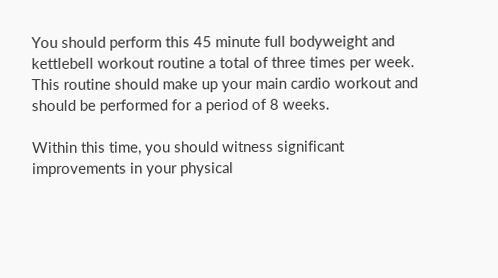You should perform this 45 minute full bodyweight and kettlebell workout routine a total of three times per week. This routine should make up your main cardio workout and should be performed for a period of 8 weeks.

Within this time, you should witness significant improvements in your physical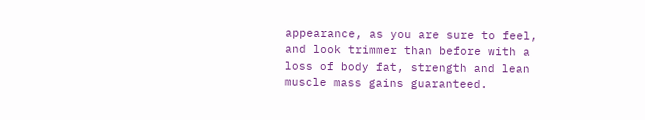appearance, as you are sure to feel, and look trimmer than before with a loss of body fat, strength and lean muscle mass gains guaranteed.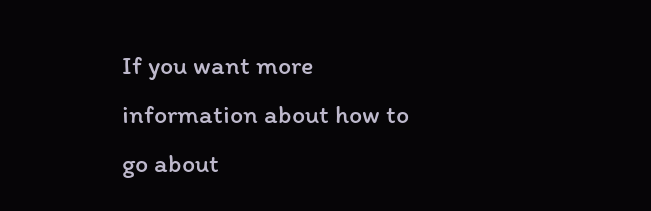If you want more information about how to go about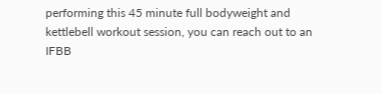performing this 45 minute full bodyweight and kettlebell workout session, you can reach out to an IFBB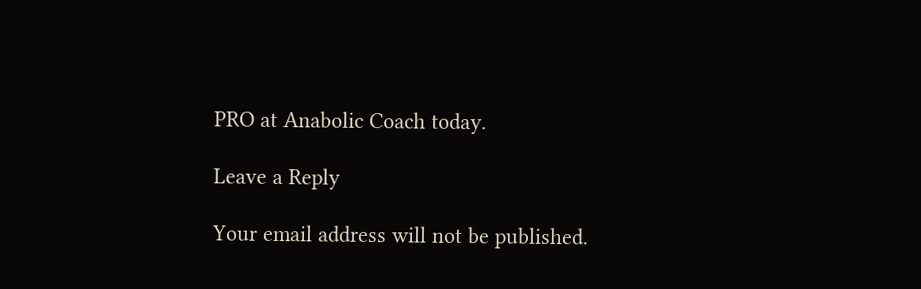PRO at Anabolic Coach today.

Leave a Reply

Your email address will not be published.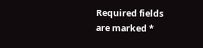Required fields are marked *